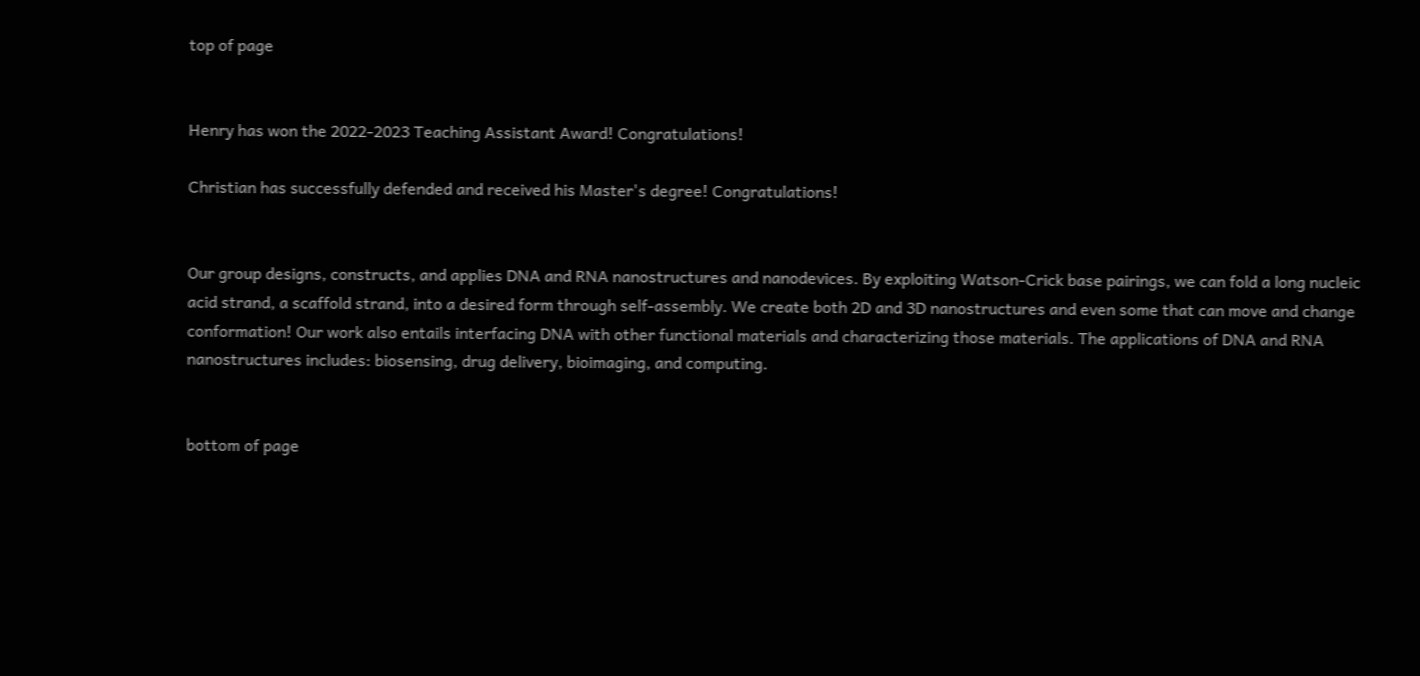top of page


Henry has won the 2022-2023 Teaching Assistant Award! Congratulations!

Christian has successfully defended and received his Master's degree! Congratulations!


Our group designs, constructs, and applies DNA and RNA nanostructures and nanodevices. By exploiting Watson-Crick base pairings, we can fold a long nucleic acid strand, a scaffold strand, into a desired form through self-assembly. We create both 2D and 3D nanostructures and even some that can move and change conformation! Our work also entails interfacing DNA with other functional materials and characterizing those materials. The applications of DNA and RNA nanostructures includes: biosensing, drug delivery, bioimaging, and computing.


bottom of page